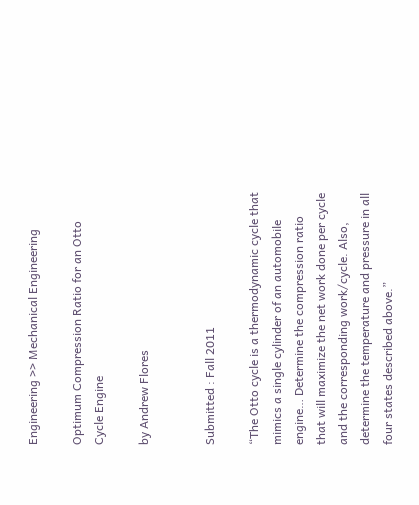Engineering >> Mechanical Engineering

Optimum Compression Ratio for an Otto Cycle Engine

by Andrew Flores


Submitted : Fall 2011

“The Otto cycle is a thermodynamic cycle that mimics a single cylinder of an automobile engine… Determine the compression ratio that will maximize the net work done per cycle and the corresponding work/cycle. Also, determine the temperature and pressure in all four states described above.”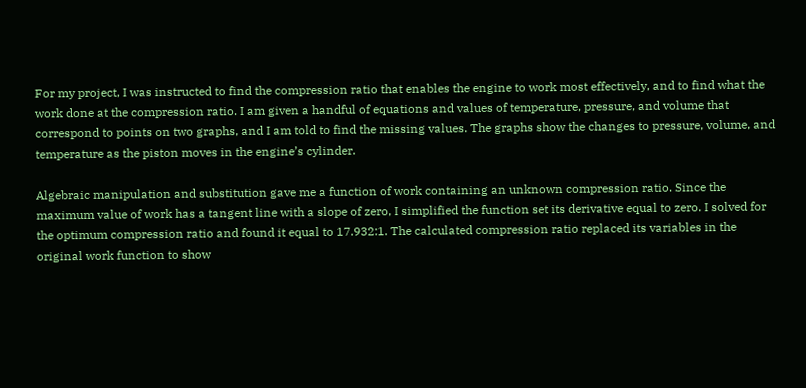For my project, I was instructed to find the compression ratio that enables the engine to work most effectively, and to find what the work done at the compression ratio. I am given a handful of equations and values of temperature, pressure, and volume that correspond to points on two graphs, and I am told to find the missing values. The graphs show the changes to pressure, volume, and temperature as the piston moves in the engine’s cylinder.

Algebraic manipulation and substitution gave me a function of work containing an unknown compression ratio. Since the maximum value of work has a tangent line with a slope of zero, I simplified the function set its derivative equal to zero. I solved for the optimum compression ratio and found it equal to 17.932:1. The calculated compression ratio replaced its variables in the original work function to show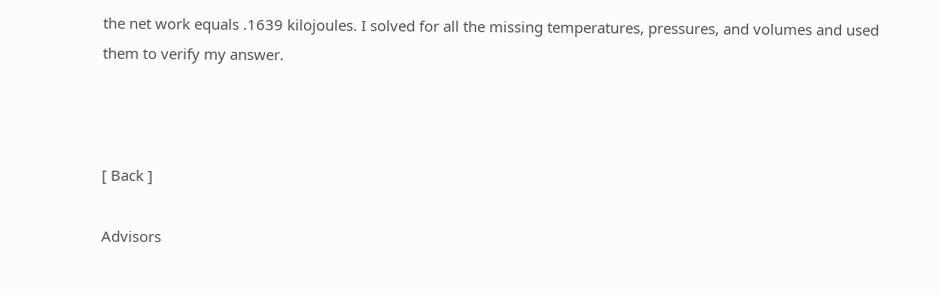the net work equals .1639 kilojoules. I solved for all the missing temperatures, pressures, and volumes and used them to verify my answer.



[ Back ]

Advisors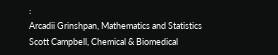:
Arcadii Grinshpan, Mathematics and Statistics
Scott Campbell, Chemical & Biomedical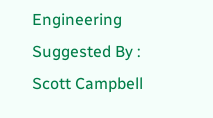Engineering
Suggested By :
Scott Campbell